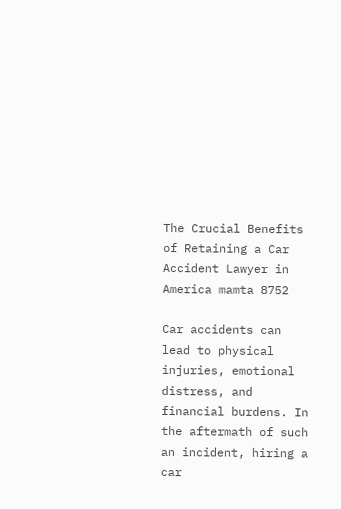The Crucial Benefits of Retaining a Car Accident Lawyer in America mamta 8752

Car accidents can lead to physical injuries, emotional distress, and financial burdens. In the aftermath of such an incident, hiring a car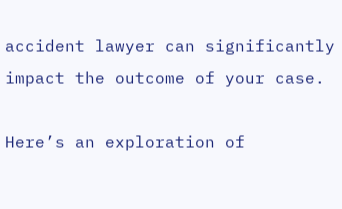accident lawyer can significantly impact the outcome of your case.

Here’s an exploration of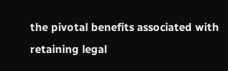the pivotal benefits associated with retaining legal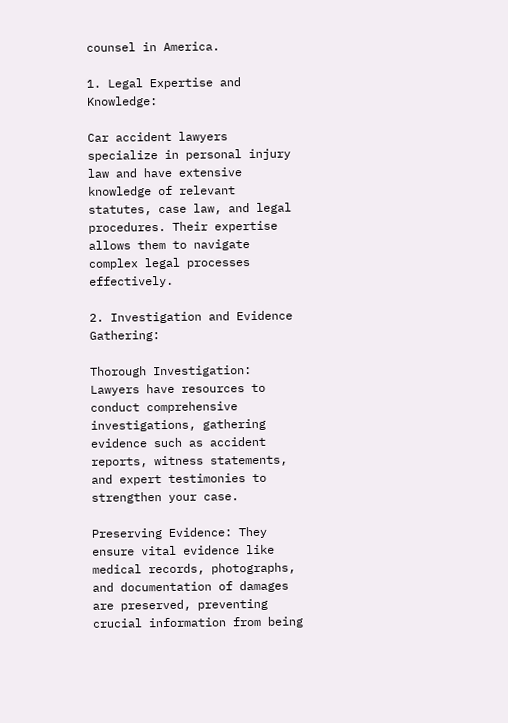counsel in America.

1. Legal Expertise and Knowledge:

Car accident lawyers specialize in personal injury law and have extensive knowledge of relevant statutes, case law, and legal procedures. Their expertise allows them to navigate complex legal processes effectively.

2. Investigation and Evidence Gathering:

Thorough Investigation: Lawyers have resources to conduct comprehensive investigations, gathering evidence such as accident reports, witness statements, and expert testimonies to strengthen your case.

Preserving Evidence: They ensure vital evidence like medical records, photographs, and documentation of damages are preserved, preventing crucial information from being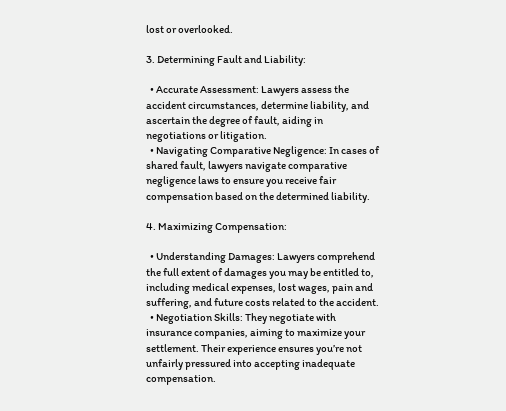lost or overlooked.

3. Determining Fault and Liability:

  • Accurate Assessment: Lawyers assess the accident circumstances, determine liability, and ascertain the degree of fault, aiding in negotiations or litigation.
  • Navigating Comparative Negligence: In cases of shared fault, lawyers navigate comparative negligence laws to ensure you receive fair compensation based on the determined liability.

4. Maximizing Compensation:

  • Understanding Damages: Lawyers comprehend the full extent of damages you may be entitled to, including medical expenses, lost wages, pain and suffering, and future costs related to the accident.
  • Negotiation Skills: They negotiate with insurance companies, aiming to maximize your settlement. Their experience ensures you’re not unfairly pressured into accepting inadequate compensation.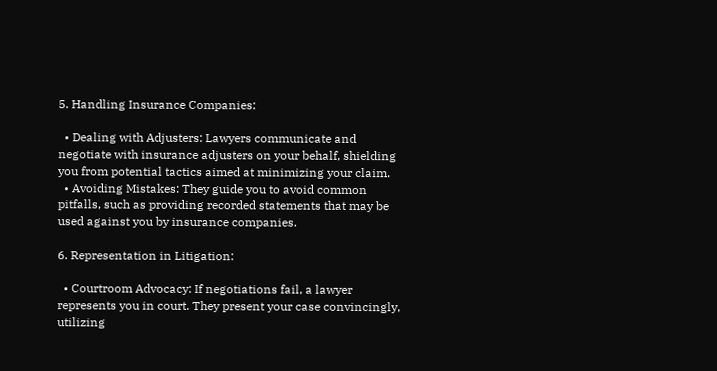5. Handling Insurance Companies:

  • Dealing with Adjusters: Lawyers communicate and negotiate with insurance adjusters on your behalf, shielding you from potential tactics aimed at minimizing your claim.
  • Avoiding Mistakes: They guide you to avoid common pitfalls, such as providing recorded statements that may be used against you by insurance companies.

6. Representation in Litigation:

  • Courtroom Advocacy: If negotiations fail, a lawyer represents you in court. They present your case convincingly, utilizing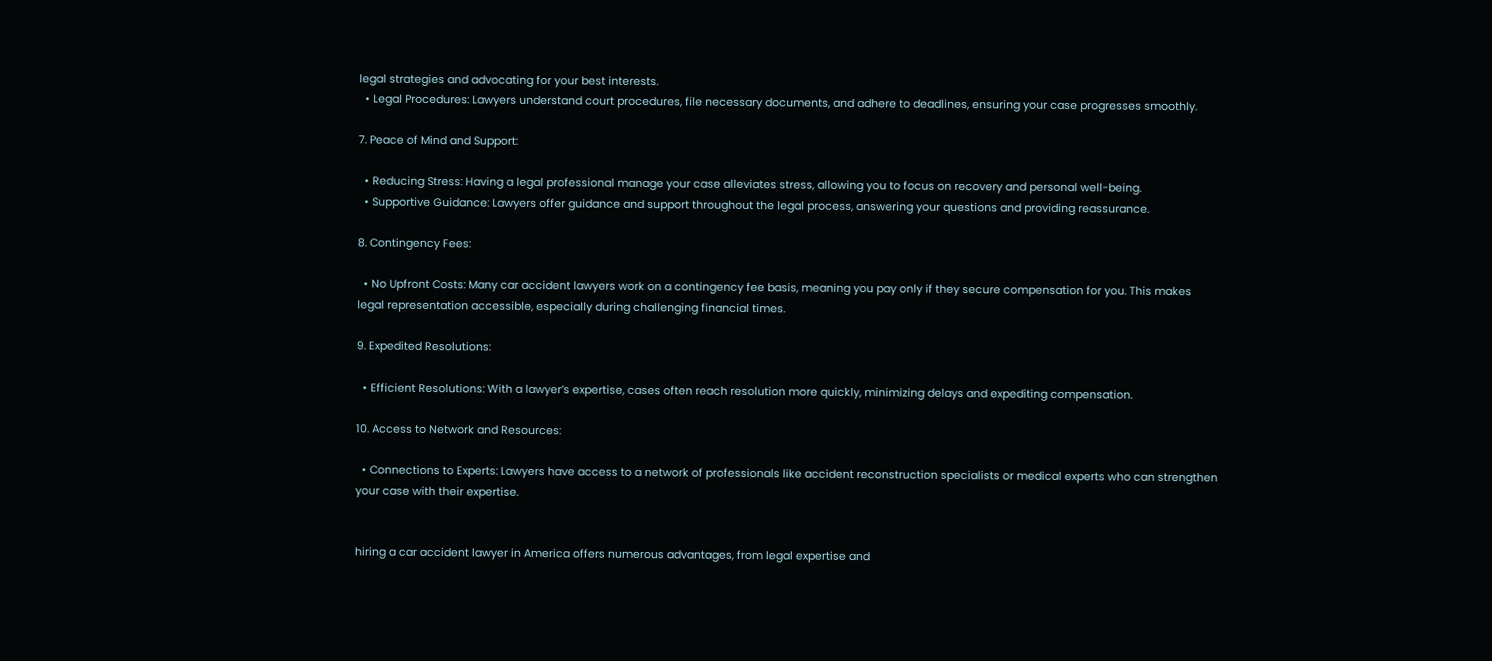legal strategies and advocating for your best interests.
  • Legal Procedures: Lawyers understand court procedures, file necessary documents, and adhere to deadlines, ensuring your case progresses smoothly.

7. Peace of Mind and Support:

  • Reducing Stress: Having a legal professional manage your case alleviates stress, allowing you to focus on recovery and personal well-being.
  • Supportive Guidance: Lawyers offer guidance and support throughout the legal process, answering your questions and providing reassurance.

8. Contingency Fees:

  • No Upfront Costs: Many car accident lawyers work on a contingency fee basis, meaning you pay only if they secure compensation for you. This makes legal representation accessible, especially during challenging financial times.

9. Expedited Resolutions:

  • Efficient Resolutions: With a lawyer’s expertise, cases often reach resolution more quickly, minimizing delays and expediting compensation.

10. Access to Network and Resources:

  • Connections to Experts: Lawyers have access to a network of professionals like accident reconstruction specialists or medical experts who can strengthen your case with their expertise.


hiring a car accident lawyer in America offers numerous advantages, from legal expertise and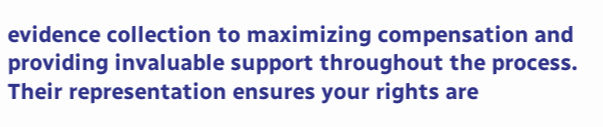evidence collection to maximizing compensation and providing invaluable support throughout the process. Their representation ensures your rights are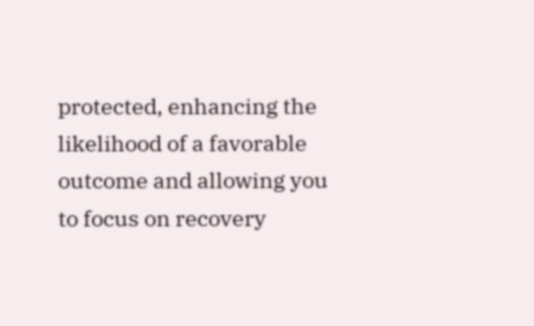protected, enhancing the likelihood of a favorable outcome and allowing you to focus on recovery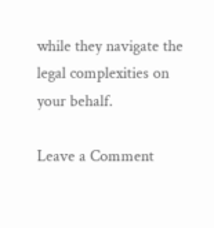while they navigate the legal complexities on your behalf.

Leave a Comment